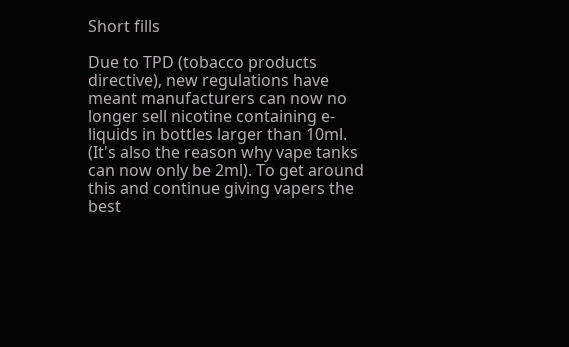Short fills

Due to TPD (tobacco products directive), new regulations have meant manufacturers can now no longer sell nicotine containing e-liquids in bottles larger than 10ml. (It's also the reason why vape tanks can now only be 2ml). To get around this and continue giving vapers the best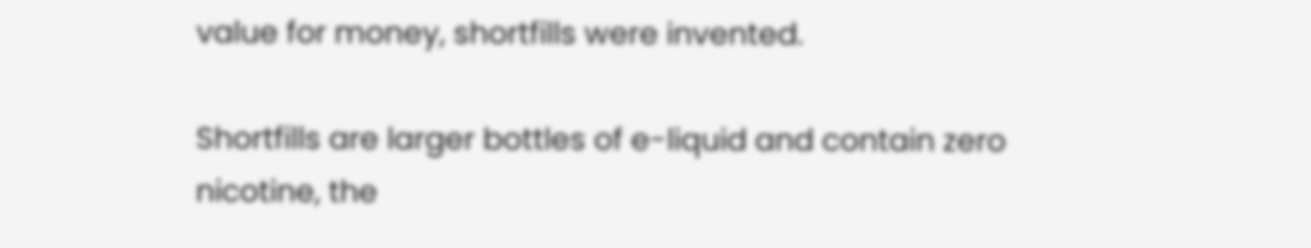value for money, shortfills were invented.

Shortfills are larger bottles of e-liquid and contain zero nicotine, the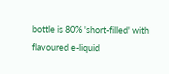bottle is 80% 'short-filled' with flavoured e-liquid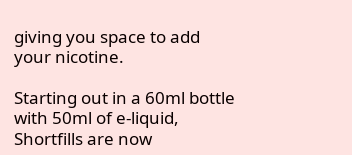giving you space to add your nicotine.

Starting out in a 60ml bottle with 50ml of e-liquid, Shortfills are now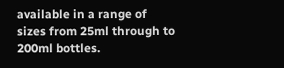available in a range of sizes from 25ml through to 200ml bottles.